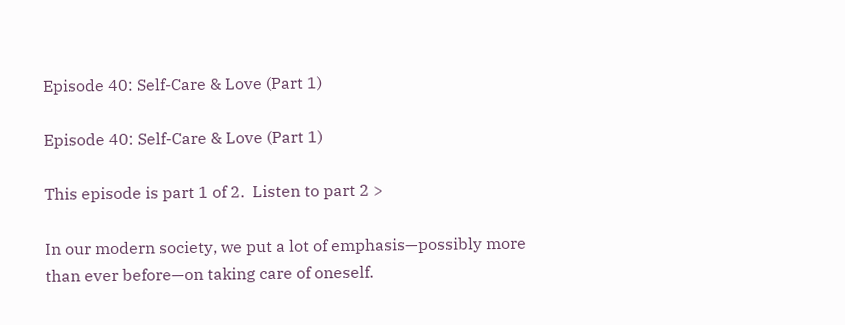Episode 40: Self-Care & Love (Part 1)

Episode 40: Self-Care & Love (Part 1)

This episode is part 1 of 2.  Listen to part 2 >

In our modern society, we put a lot of emphasis—possibly more than ever before—on taking care of oneself.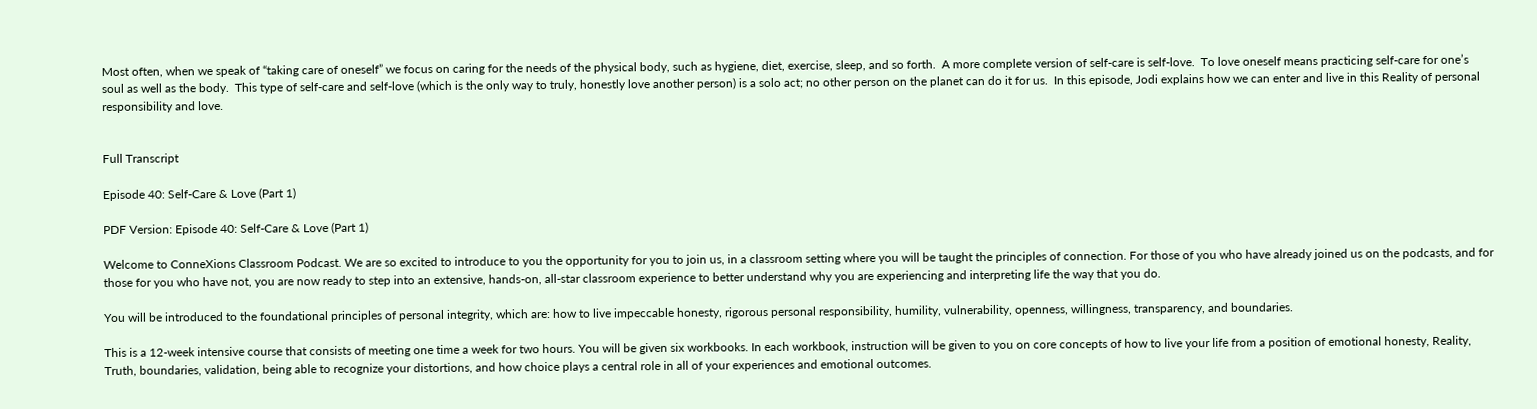Most often, when we speak of “taking care of oneself” we focus on caring for the needs of the physical body, such as hygiene, diet, exercise, sleep, and so forth.  A more complete version of self-care is self-love.  To love oneself means practicing self-care for one’s soul as well as the body.  This type of self-care and self-love (which is the only way to truly, honestly love another person) is a solo act; no other person on the planet can do it for us.  In this episode, Jodi explains how we can enter and live in this Reality of personal responsibility and love.


Full Transcript

Episode 40: Self-Care & Love (Part 1)

PDF Version: Episode 40: Self-Care & Love (Part 1)

Welcome to ConneXions Classroom Podcast. We are so excited to introduce to you the opportunity for you to join us, in a classroom setting where you will be taught the principles of connection. For those of you who have already joined us on the podcasts, and for those for you who have not, you are now ready to step into an extensive, hands-on, all-star classroom experience to better understand why you are experiencing and interpreting life the way that you do.

You will be introduced to the foundational principles of personal integrity, which are: how to live impeccable honesty, rigorous personal responsibility, humility, vulnerability, openness, willingness, transparency, and boundaries.

This is a 12-week intensive course that consists of meeting one time a week for two hours. You will be given six workbooks. In each workbook, instruction will be given to you on core concepts of how to live your life from a position of emotional honesty, Reality, Truth, boundaries, validation, being able to recognize your distortions, and how choice plays a central role in all of your experiences and emotional outcomes.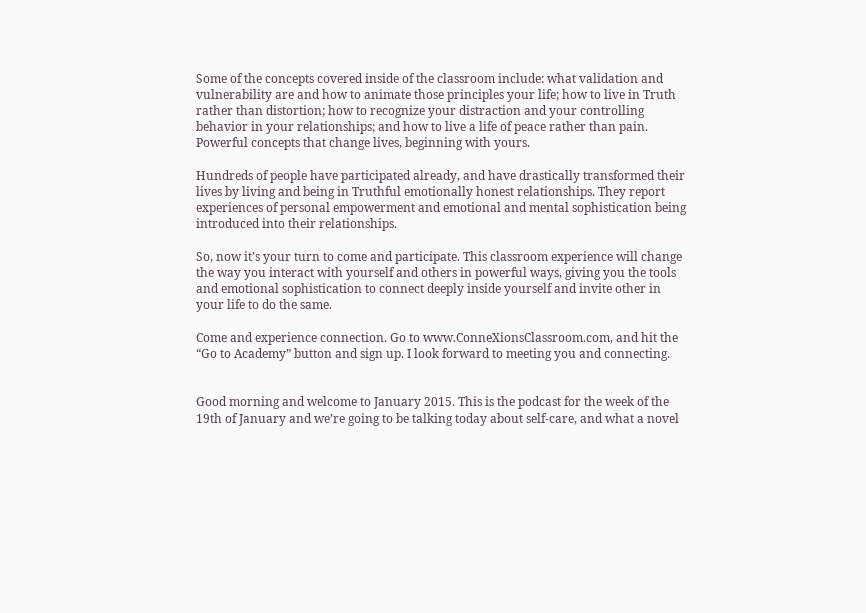Some of the concepts covered inside of the classroom include: what validation and vulnerability are and how to animate those principles your life; how to live in Truth rather than distortion; how to recognize your distraction and your controlling behavior in your relationships; and how to live a life of peace rather than pain. Powerful concepts that change lives, beginning with yours.

Hundreds of people have participated already, and have drastically transformed their lives by living and being in Truthful emotionally honest relationships. They report experiences of personal empowerment and emotional and mental sophistication being introduced into their relationships.

So, now it’s your turn to come and participate. This classroom experience will change the way you interact with yourself and others in powerful ways, giving you the tools and emotional sophistication to connect deeply inside yourself and invite other in your life to do the same.

Come and experience connection. Go to www.ConneXionsClassroom.com, and hit the “Go to Academy” button and sign up. I look forward to meeting you and connecting.


Good morning and welcome to January 2015. This is the podcast for the week of the 19th of January and we’re going to be talking today about self-care, and what a novel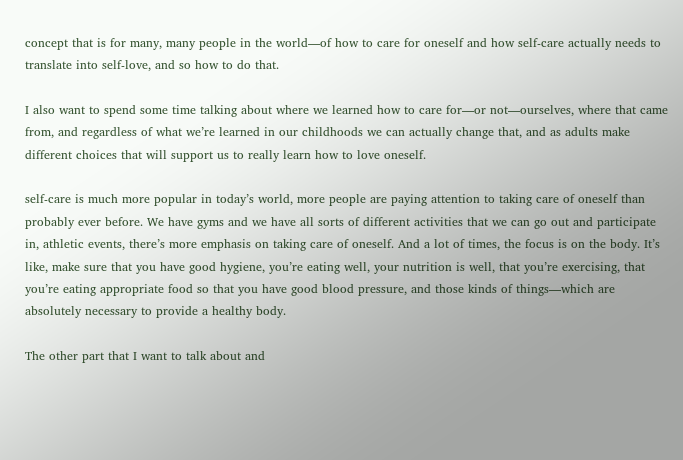concept that is for many, many people in the world—of how to care for oneself and how self-care actually needs to translate into self-love, and so how to do that.

I also want to spend some time talking about where we learned how to care for—or not—ourselves, where that came from, and regardless of what we’re learned in our childhoods we can actually change that, and as adults make different choices that will support us to really learn how to love oneself.

self-care is much more popular in today’s world, more people are paying attention to taking care of oneself than probably ever before. We have gyms and we have all sorts of different activities that we can go out and participate in, athletic events, there’s more emphasis on taking care of oneself. And a lot of times, the focus is on the body. It’s like, make sure that you have good hygiene, you’re eating well, your nutrition is well, that you’re exercising, that you’re eating appropriate food so that you have good blood pressure, and those kinds of things—which are absolutely necessary to provide a healthy body.

The other part that I want to talk about and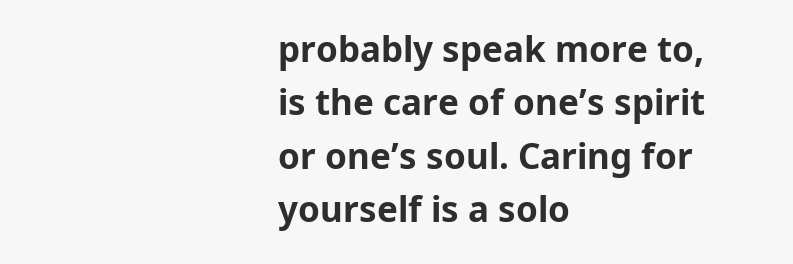probably speak more to, is the care of one’s spirit or one’s soul. Caring for yourself is a solo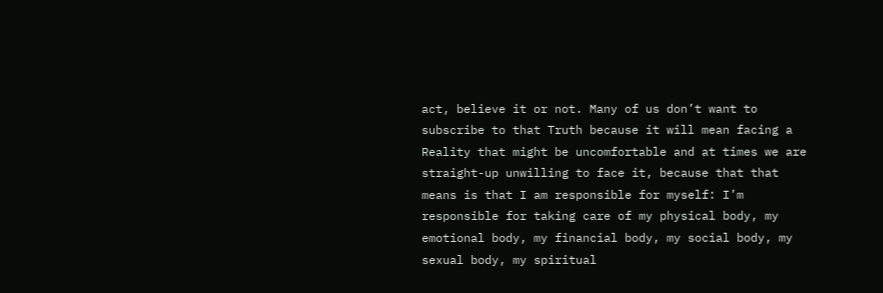act, believe it or not. Many of us don’t want to subscribe to that Truth because it will mean facing a Reality that might be uncomfortable and at times we are straight-up unwilling to face it, because that that means is that I am responsible for myself: I’m responsible for taking care of my physical body, my emotional body, my financial body, my social body, my sexual body, my spiritual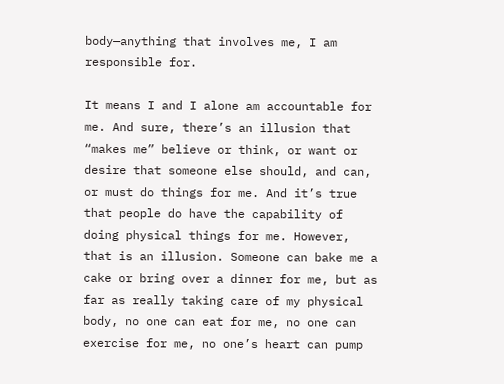body—anything that involves me, I am responsible for.

It means I and I alone am accountable for me. And sure, there’s an illusion that “makes me” believe or think, or want or desire that someone else should, and can, or must do things for me. And it’s true that people do have the capability of doing physical things for me. However, that is an illusion. Someone can bake me a cake or bring over a dinner for me, but as far as really taking care of my physical body, no one can eat for me, no one can exercise for me, no one’s heart can pump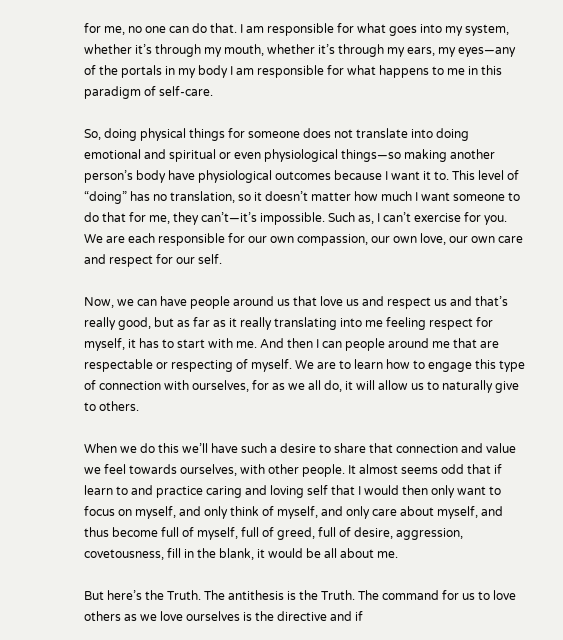for me, no one can do that. I am responsible for what goes into my system, whether it’s through my mouth, whether it’s through my ears, my eyes—any of the portals in my body I am responsible for what happens to me in this paradigm of self-care.

So, doing physical things for someone does not translate into doing emotional and spiritual or even physiological things—so making another person’s body have physiological outcomes because I want it to. This level of “doing” has no translation, so it doesn’t matter how much I want someone to do that for me, they can’t—it’s impossible. Such as, I can’t exercise for you. We are each responsible for our own compassion, our own love, our own care and respect for our self.

Now, we can have people around us that love us and respect us and that’s really good, but as far as it really translating into me feeling respect for myself, it has to start with me. And then I can people around me that are respectable or respecting of myself. We are to learn how to engage this type of connection with ourselves, for as we all do, it will allow us to naturally give to others.

When we do this we’ll have such a desire to share that connection and value we feel towards ourselves, with other people. It almost seems odd that if learn to and practice caring and loving self that I would then only want to focus on myself, and only think of myself, and only care about myself, and thus become full of myself, full of greed, full of desire, aggression, covetousness, fill in the blank, it would be all about me.

But here’s the Truth. The antithesis is the Truth. The command for us to love others as we love ourselves is the directive and if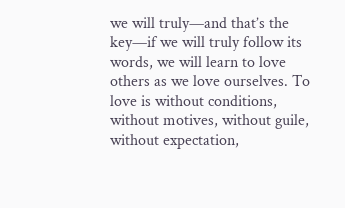we will truly—and that’s the key—if we will truly follow its words, we will learn to love others as we love ourselves. To love is without conditions, without motives, without guile, without expectation,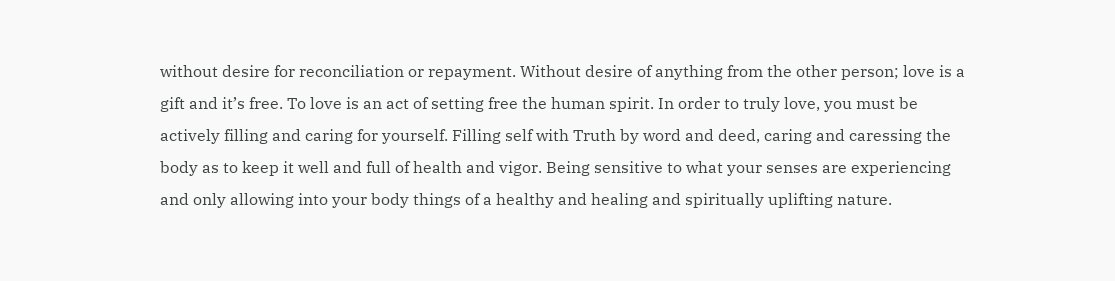without desire for reconciliation or repayment. Without desire of anything from the other person; love is a gift and it’s free. To love is an act of setting free the human spirit. In order to truly love, you must be actively filling and caring for yourself. Filling self with Truth by word and deed, caring and caressing the body as to keep it well and full of health and vigor. Being sensitive to what your senses are experiencing and only allowing into your body things of a healthy and healing and spiritually uplifting nature.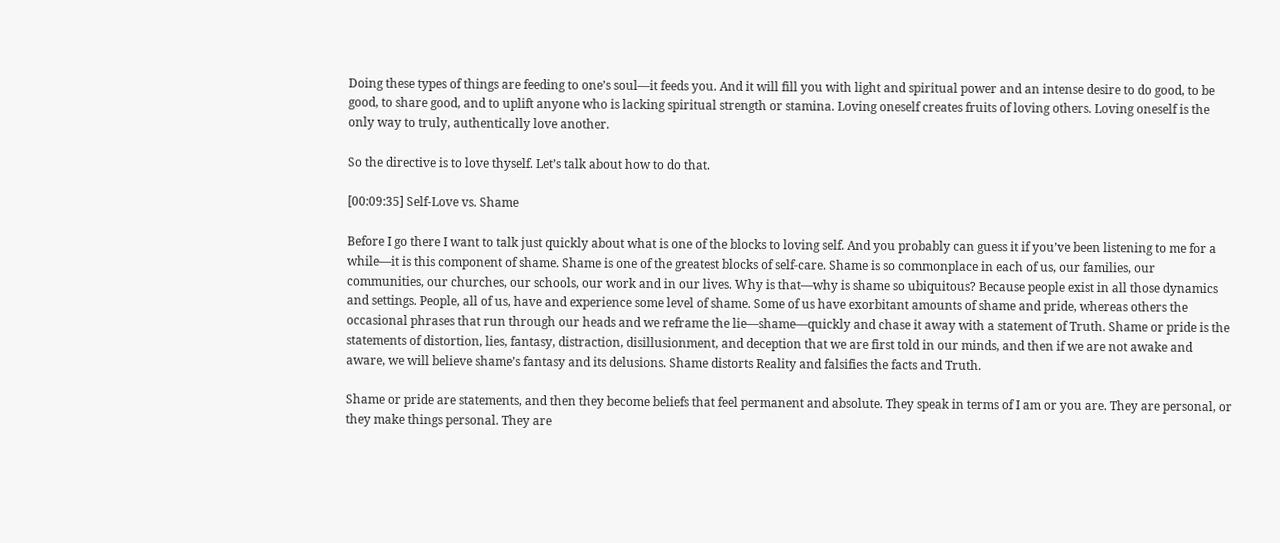Doing these types of things are feeding to one’s soul—it feeds you. And it will fill you with light and spiritual power and an intense desire to do good, to be good, to share good, and to uplift anyone who is lacking spiritual strength or stamina. Loving oneself creates fruits of loving others. Loving oneself is the only way to truly, authentically love another.

So the directive is to love thyself. Let’s talk about how to do that.

[00:09:35] Self-Love vs. Shame

Before I go there I want to talk just quickly about what is one of the blocks to loving self. And you probably can guess it if you’ve been listening to me for a while—it is this component of shame. Shame is one of the greatest blocks of self-care. Shame is so commonplace in each of us, our families, our communities, our churches, our schools, our work and in our lives. Why is that—why is shame so ubiquitous? Because people exist in all those dynamics and settings. People, all of us, have and experience some level of shame. Some of us have exorbitant amounts of shame and pride, whereas others the occasional phrases that run through our heads and we reframe the lie—shame—quickly and chase it away with a statement of Truth. Shame or pride is the statements of distortion, lies, fantasy, distraction, disillusionment, and deception that we are first told in our minds, and then if we are not awake and aware, we will believe shame’s fantasy and its delusions. Shame distorts Reality and falsifies the facts and Truth.

Shame or pride are statements, and then they become beliefs that feel permanent and absolute. They speak in terms of I am or you are. They are personal, or they make things personal. They are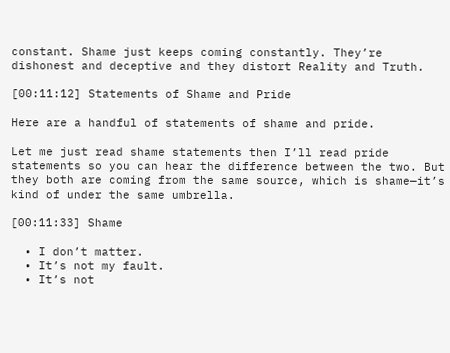constant. Shame just keeps coming constantly. They’re dishonest and deceptive and they distort Reality and Truth.

[00:11:12] Statements of Shame and Pride

Here are a handful of statements of shame and pride.

Let me just read shame statements then I’ll read pride statements so you can hear the difference between the two. But they both are coming from the same source, which is shame—it’s kind of under the same umbrella.

[00:11:33] Shame

  • I don’t matter.
  • It’s not my fault.
  • It’s not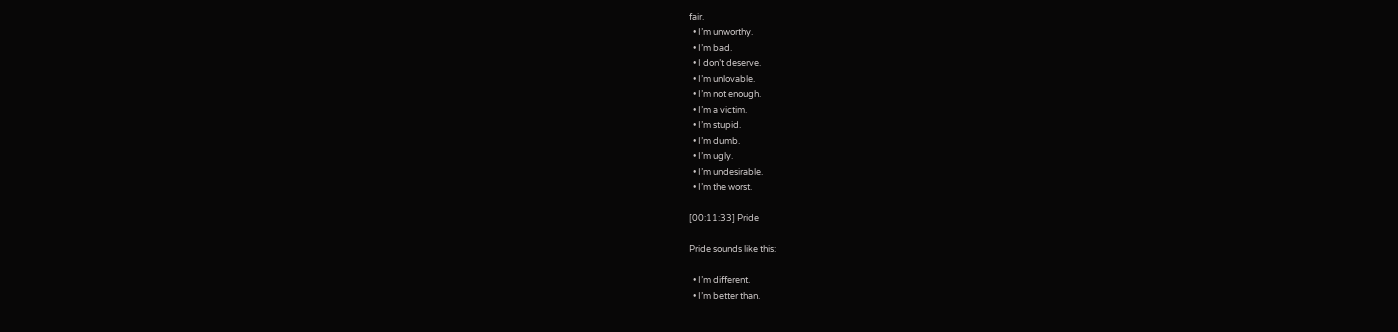fair.
  • I’m unworthy.
  • I’m bad.
  • I don’t deserve.
  • I’m unlovable.
  • I’m not enough.
  • I’m a victim.
  • I’m stupid.
  • I’m dumb.
  • I’m ugly.
  • I’m undesirable.
  • I’m the worst.

[00:11:33] Pride

Pride sounds like this:

  • I’m different.
  • I’m better than.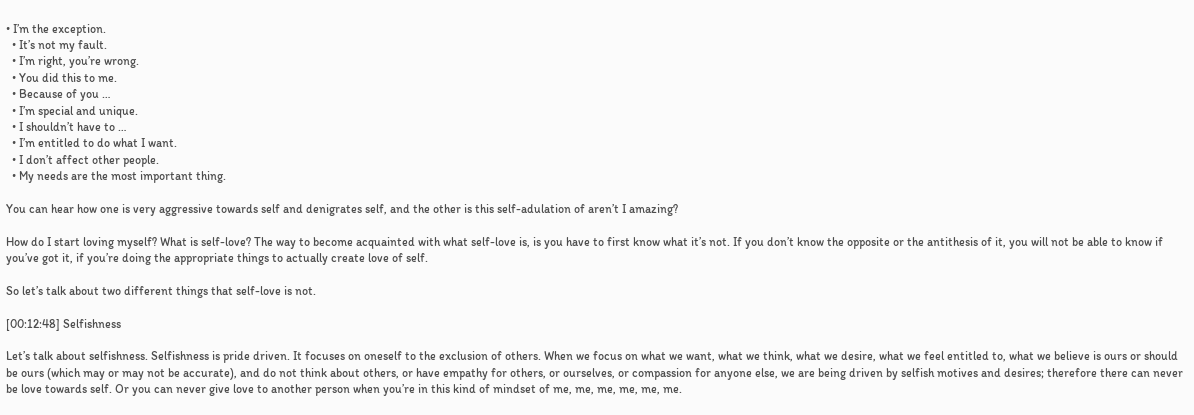• I’m the exception.
  • It’s not my fault.
  • I’m right, you’re wrong.
  • You did this to me.
  • Because of you …
  • I’m special and unique.
  • I shouldn’t have to …
  • I’m entitled to do what I want.
  • I don’t affect other people.
  • My needs are the most important thing.

You can hear how one is very aggressive towards self and denigrates self, and the other is this self-adulation of aren’t I amazing?

How do I start loving myself? What is self-love? The way to become acquainted with what self-love is, is you have to first know what it’s not. If you don’t know the opposite or the antithesis of it, you will not be able to know if you’ve got it, if you’re doing the appropriate things to actually create love of self.

So let’s talk about two different things that self-love is not.

[00:12:48] Selfishness

Let’s talk about selfishness. Selfishness is pride driven. It focuses on oneself to the exclusion of others. When we focus on what we want, what we think, what we desire, what we feel entitled to, what we believe is ours or should be ours (which may or may not be accurate), and do not think about others, or have empathy for others, or ourselves, or compassion for anyone else, we are being driven by selfish motives and desires; therefore there can never be love towards self. Or you can never give love to another person when you’re in this kind of mindset of me, me, me, me, me, me.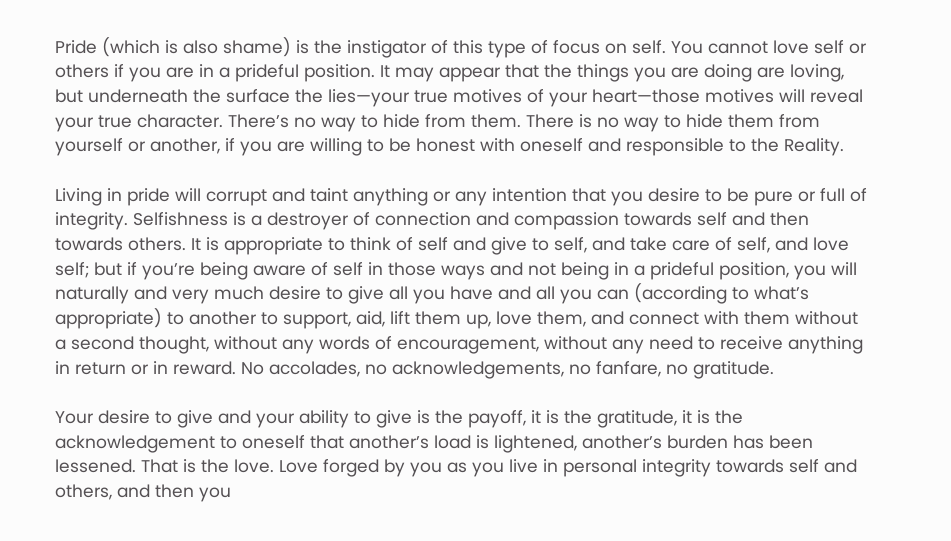Pride (which is also shame) is the instigator of this type of focus on self. You cannot love self or others if you are in a prideful position. It may appear that the things you are doing are loving, but underneath the surface the lies—your true motives of your heart—those motives will reveal your true character. There’s no way to hide from them. There is no way to hide them from yourself or another, if you are willing to be honest with oneself and responsible to the Reality.

Living in pride will corrupt and taint anything or any intention that you desire to be pure or full of integrity. Selfishness is a destroyer of connection and compassion towards self and then towards others. It is appropriate to think of self and give to self, and take care of self, and love self; but if you’re being aware of self in those ways and not being in a prideful position, you will naturally and very much desire to give all you have and all you can (according to what’s appropriate) to another to support, aid, lift them up, love them, and connect with them without a second thought, without any words of encouragement, without any need to receive anything in return or in reward. No accolades, no acknowledgements, no fanfare, no gratitude.

Your desire to give and your ability to give is the payoff, it is the gratitude, it is the acknowledgement to oneself that another’s load is lightened, another’s burden has been lessened. That is the love. Love forged by you as you live in personal integrity towards self and others, and then you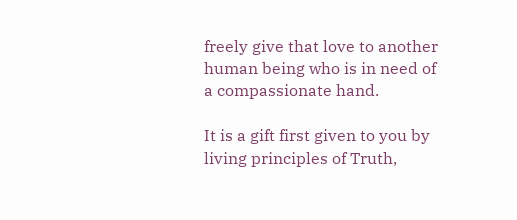freely give that love to another human being who is in need of a compassionate hand.

It is a gift first given to you by living principles of Truth,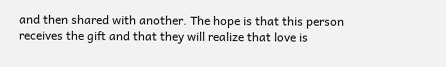and then shared with another. The hope is that this person receives the gift and that they will realize that love is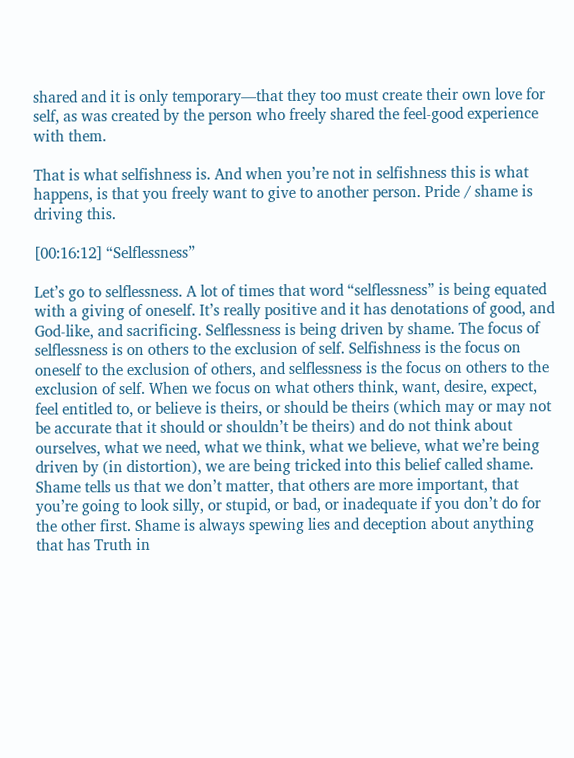shared and it is only temporary—that they too must create their own love for self, as was created by the person who freely shared the feel-good experience with them.

That is what selfishness is. And when you’re not in selfishness this is what happens, is that you freely want to give to another person. Pride / shame is driving this.

[00:16:12] “Selflessness”

Let’s go to selflessness. A lot of times that word “selflessness” is being equated with a giving of oneself. It’s really positive and it has denotations of good, and God-like, and sacrificing. Selflessness is being driven by shame. The focus of selflessness is on others to the exclusion of self. Selfishness is the focus on oneself to the exclusion of others, and selflessness is the focus on others to the exclusion of self. When we focus on what others think, want, desire, expect, feel entitled to, or believe is theirs, or should be theirs (which may or may not be accurate that it should or shouldn’t be theirs) and do not think about ourselves, what we need, what we think, what we believe, what we’re being driven by (in distortion), we are being tricked into this belief called shame. Shame tells us that we don’t matter, that others are more important, that you’re going to look silly, or stupid, or bad, or inadequate if you don’t do for the other first. Shame is always spewing lies and deception about anything that has Truth in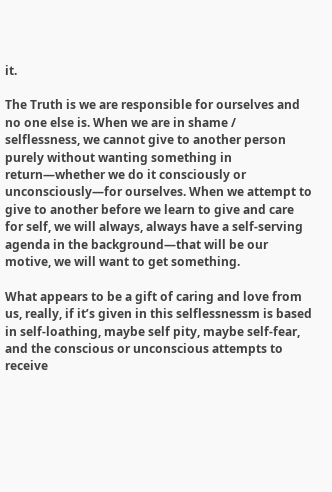it.

The Truth is we are responsible for ourselves and no one else is. When we are in shame / selflessness, we cannot give to another person purely without wanting something in return—whether we do it consciously or unconsciously—for ourselves. When we attempt to give to another before we learn to give and care for self, we will always, always have a self-serving agenda in the background—that will be our motive, we will want to get something.

What appears to be a gift of caring and love from us, really, if it’s given in this selflessnessm is based in self-loathing, maybe self pity, maybe self-fear, and the conscious or unconscious attempts to receive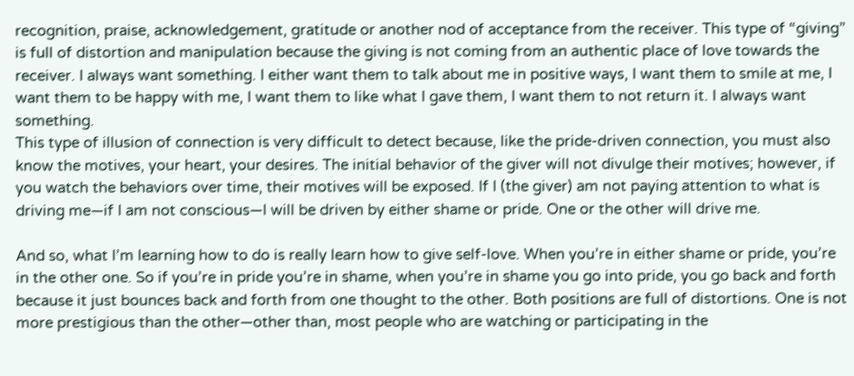recognition, praise, acknowledgement, gratitude or another nod of acceptance from the receiver. This type of “giving” is full of distortion and manipulation because the giving is not coming from an authentic place of love towards the receiver. I always want something. I either want them to talk about me in positive ways, I want them to smile at me, I want them to be happy with me, I want them to like what I gave them, I want them to not return it. I always want something.
This type of illusion of connection is very difficult to detect because, like the pride-driven connection, you must also know the motives, your heart, your desires. The initial behavior of the giver will not divulge their motives; however, if you watch the behaviors over time, their motives will be exposed. If I (the giver) am not paying attention to what is driving me—if I am not conscious—I will be driven by either shame or pride. One or the other will drive me.

And so, what I’m learning how to do is really learn how to give self-love. When you’re in either shame or pride, you’re in the other one. So if you’re in pride you’re in shame, when you’re in shame you go into pride, you go back and forth because it just bounces back and forth from one thought to the other. Both positions are full of distortions. One is not more prestigious than the other—other than, most people who are watching or participating in the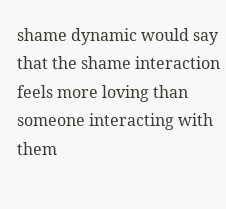shame dynamic would say that the shame interaction feels more loving than someone interacting with them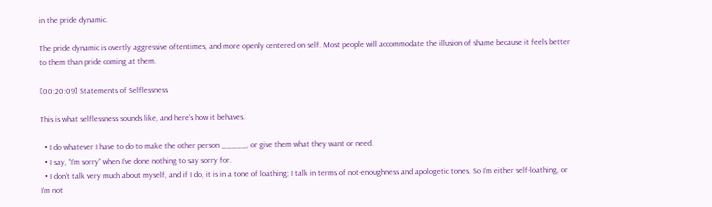in the pride dynamic.

The pride dynamic is overtly aggressive oftentimes, and more openly centered on self. Most people will accommodate the illusion of shame because it feels better to them than pride coming at them.

[00:20:09] Statements of Selflessness

This is what selflessness sounds like, and here’s how it behaves.

  • I do whatever I have to do to make the other person _____, or give them what they want or need.
  • I say, “I’m sorry” when I’ve done nothing to say sorry for.
  • I don’t talk very much about myself, and if I do, it is in a tone of loathing; I talk in terms of not-enoughness and apologetic tones. So I’m either self-loathing, or I’m not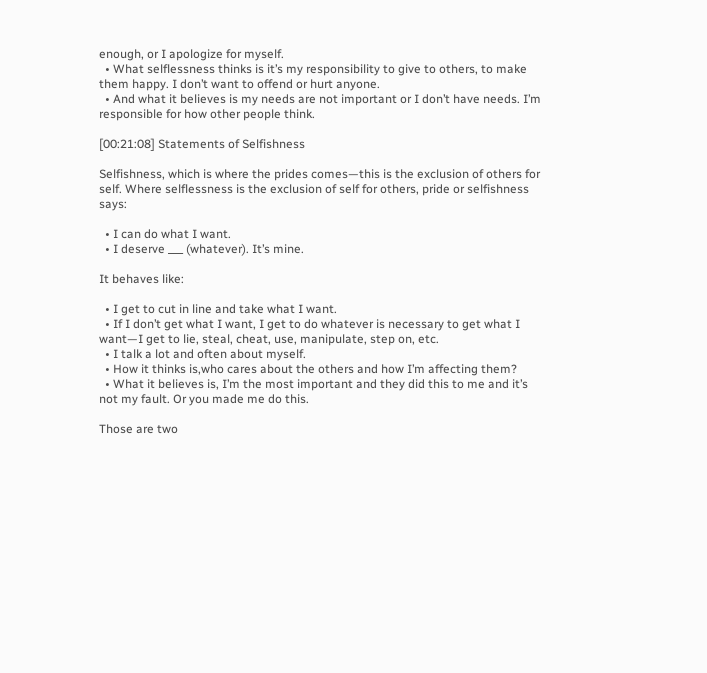enough, or I apologize for myself.
  • What selflessness thinks is it’s my responsibility to give to others, to make them happy. I don’t want to offend or hurt anyone.
  • And what it believes is my needs are not important or I don’t have needs. I’m responsible for how other people think.

[00:21:08] Statements of Selfishness

Selfishness, which is where the prides comes—this is the exclusion of others for self. Where selflessness is the exclusion of self for others, pride or selfishness says:

  • I can do what I want.
  • I deserve ___ (whatever). It’s mine.

It behaves like:

  • I get to cut in line and take what I want.
  • If I don’t get what I want, I get to do whatever is necessary to get what I want—I get to lie, steal, cheat, use, manipulate, step on, etc.
  • I talk a lot and often about myself.
  • How it thinks is,who cares about the others and how I’m affecting them?
  • What it believes is, I’m the most important and they did this to me and it’s not my fault. Or you made me do this.

Those are two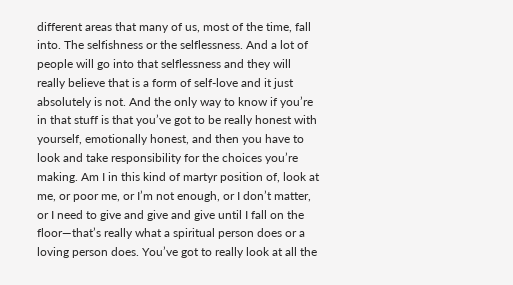different areas that many of us, most of the time, fall into. The selfishness or the selflessness. And a lot of people will go into that selflessness and they will really believe that is a form of self-love and it just absolutely is not. And the only way to know if you’re in that stuff is that you’ve got to be really honest with yourself, emotionally honest, and then you have to look and take responsibility for the choices you’re making. Am I in this kind of martyr position of, look at me, or poor me, or I’m not enough, or I don’t matter, or I need to give and give and give until I fall on the floor—that’s really what a spiritual person does or a loving person does. You’ve got to really look at all the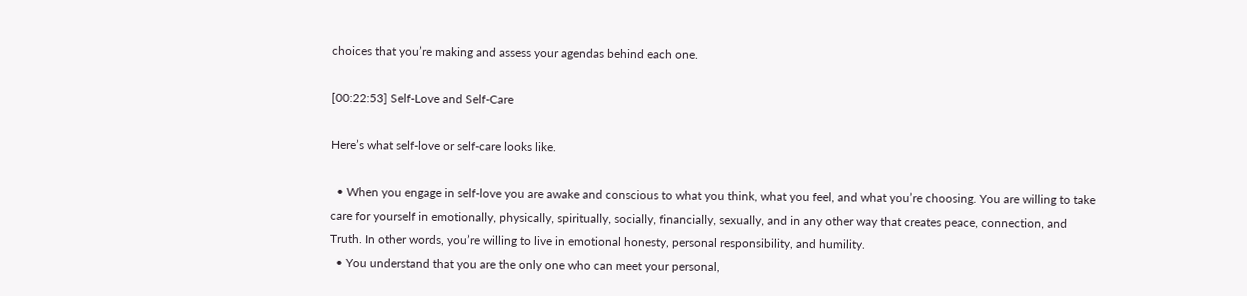choices that you’re making and assess your agendas behind each one.

[00:22:53] Self-Love and Self-Care

Here’s what self-love or self-care looks like.

  • When you engage in self-love you are awake and conscious to what you think, what you feel, and what you’re choosing. You are willing to take care for yourself in emotionally, physically, spiritually, socially, financially, sexually, and in any other way that creates peace, connection, and Truth. In other words, you’re willing to live in emotional honesty, personal responsibility, and humility.
  • You understand that you are the only one who can meet your personal,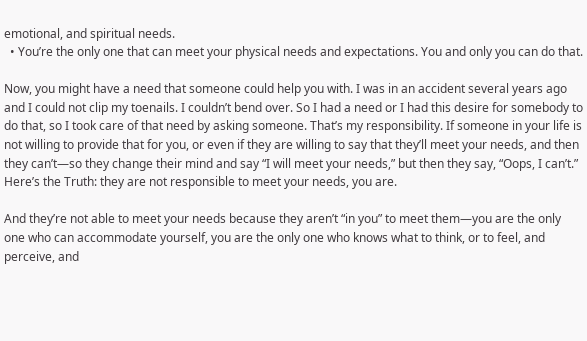emotional, and spiritual needs.
  • You’re the only one that can meet your physical needs and expectations. You and only you can do that.

Now, you might have a need that someone could help you with. I was in an accident several years ago and I could not clip my toenails. I couldn’t bend over. So I had a need or I had this desire for somebody to do that, so I took care of that need by asking someone. That’s my responsibility. If someone in your life is not willing to provide that for you, or even if they are willing to say that they’ll meet your needs, and then they can’t—so they change their mind and say “I will meet your needs,” but then they say, “Oops, I can’t.” Here’s the Truth: they are not responsible to meet your needs, you are.

And they’re not able to meet your needs because they aren’t “in you” to meet them—you are the only one who can accommodate yourself, you are the only one who knows what to think, or to feel, and perceive, and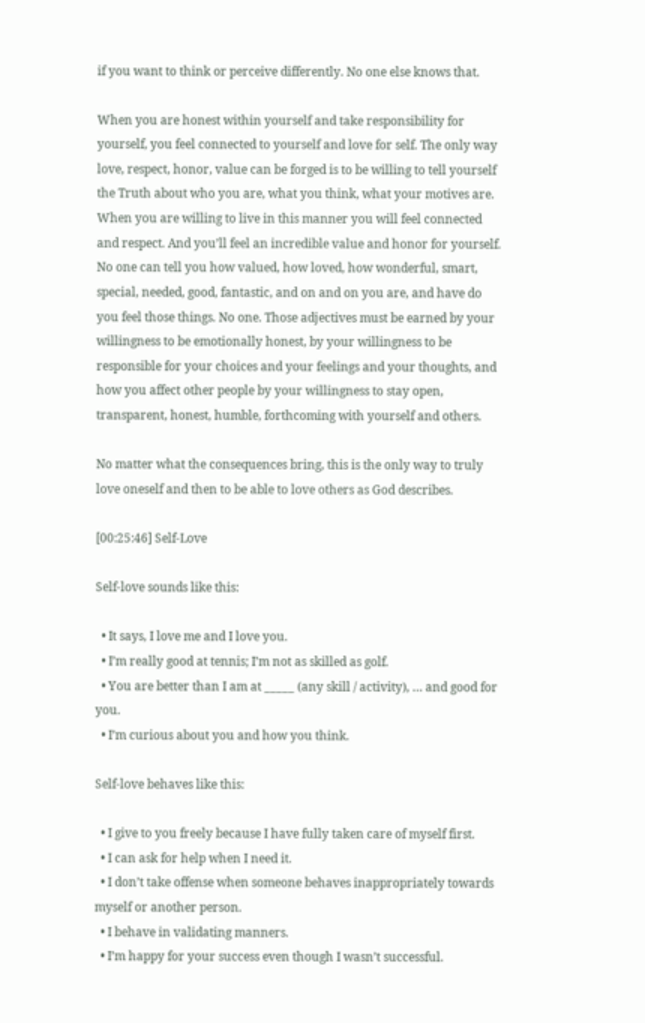if you want to think or perceive differently. No one else knows that.

When you are honest within yourself and take responsibility for yourself, you feel connected to yourself and love for self. The only way love, respect, honor, value can be forged is to be willing to tell yourself the Truth about who you are, what you think, what your motives are. When you are willing to live in this manner you will feel connected and respect. And you’ll feel an incredible value and honor for yourself. No one can tell you how valued, how loved, how wonderful, smart, special, needed, good, fantastic, and on and on you are, and have do you feel those things. No one. Those adjectives must be earned by your willingness to be emotionally honest, by your willingness to be responsible for your choices and your feelings and your thoughts, and how you affect other people by your willingness to stay open, transparent, honest, humble, forthcoming with yourself and others.

No matter what the consequences bring, this is the only way to truly love oneself and then to be able to love others as God describes.

[00:25:46] Self-Love

Self-love sounds like this:

  • It says, I love me and I love you.
  • I’m really good at tennis; I’m not as skilled as golf.
  • You are better than I am at _____ (any skill / activity), … and good for you.
  • I’m curious about you and how you think.

Self-love behaves like this:

  • I give to you freely because I have fully taken care of myself first.
  • I can ask for help when I need it.
  • I don’t take offense when someone behaves inappropriately towards myself or another person.
  • I behave in validating manners.
  • I’m happy for your success even though I wasn’t successful.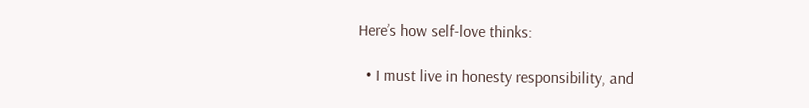Here’s how self-love thinks:

  • I must live in honesty responsibility, and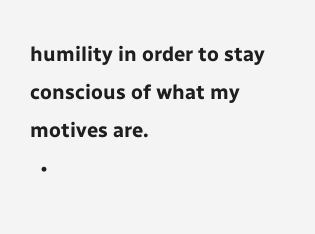humility in order to stay conscious of what my motives are.
  •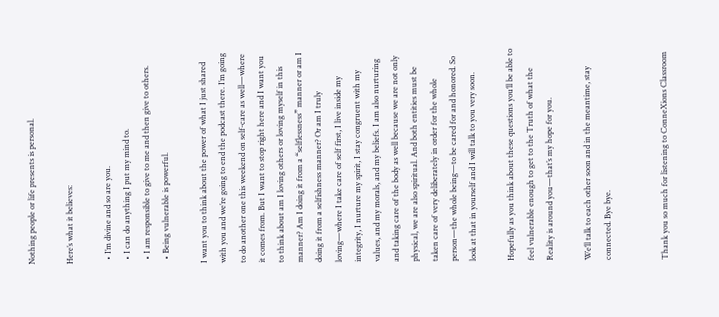Nothing people or life presents is personal.

Here’s what it believes:

  • I’m divine and so are you.
  • I can do anything I put my mind to.
  • I am responsible to give to me and then give to others.
  • Being vulnerable is powerful.

I want you to think about the power of what I just shared with you and we’re going to end the podcast there. I’m going to do another one this weekend on self-care as well—where it comes from. But I want to stop right here and I want you to think about am I loving others or loving myself in this manner? Am I doing it from a “selflessness” manner or am I doing it from a selfishness manner? Or am I truly loving—where I take care of self first, I live inside my integrity, I nurture my spirit, I stay congruent with my values, and my morals, and my beliefs. I am also nurturing and taking care of the body as well because we are not only physical, we are also spiritual. And both entities must be taken care of very deliberately in order for the whole person—the whole being—to be cared for and honored. So look at that in yourself and I will talk to you very soon.

Hopefully as you think about these questions you’ll be able to feel vulnerable enough to get to the Truth of what the Reality is around you—that’s my hope for you.

We’ll talk to each other soon and in the meantime, stay connected. Bye bye.


Thank you so much for listening to ConneXions Classroom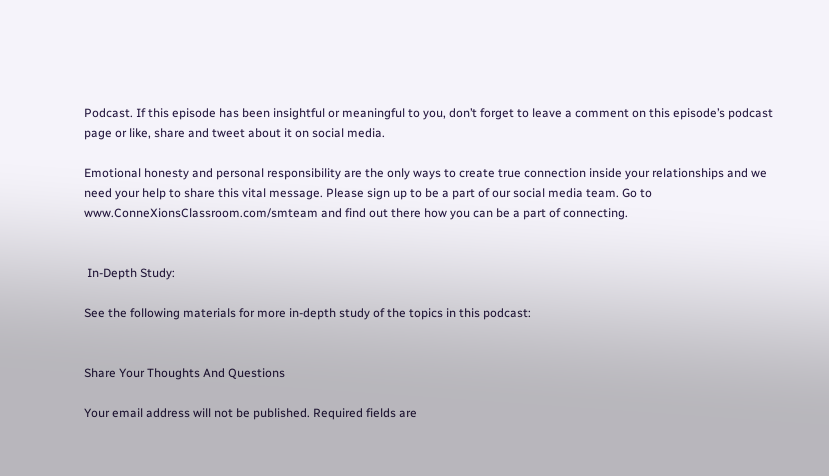Podcast. If this episode has been insightful or meaningful to you, don’t forget to leave a comment on this episode’s podcast page or like, share and tweet about it on social media.

Emotional honesty and personal responsibility are the only ways to create true connection inside your relationships and we need your help to share this vital message. Please sign up to be a part of our social media team. Go to www.ConneXionsClassroom.com/smteam and find out there how you can be a part of connecting.


 In-Depth Study:

See the following materials for more in-depth study of the topics in this podcast:


Share Your Thoughts And Questions

Your email address will not be published. Required fields are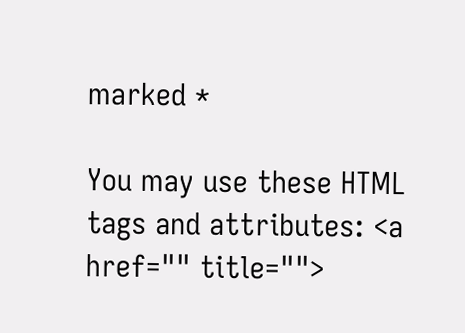marked *

You may use these HTML tags and attributes: <a href="" title="">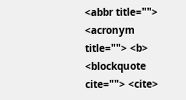<abbr title=""> <acronym title=""> <b> <blockquote cite=""> <cite>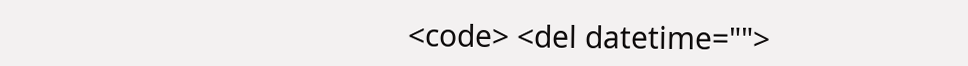<code> <del datetime="">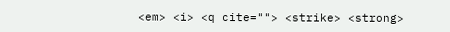<em> <i> <q cite=""> <strike> <strong>